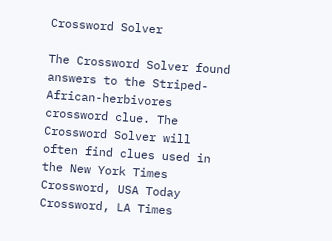Crossword Solver

The Crossword Solver found answers to the Striped-African-herbivores crossword clue. The Crossword Solver will often find clues used in the New York Times Crossword, USA Today Crossword, LA Times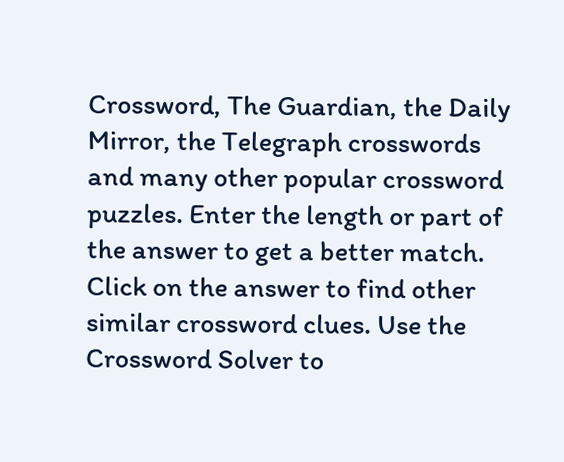Crossword, The Guardian, the Daily Mirror, the Telegraph crosswords and many other popular crossword puzzles. Enter the length or part of the answer to get a better match. Click on the answer to find other similar crossword clues. Use the Crossword Solver to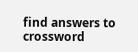find answers to crossword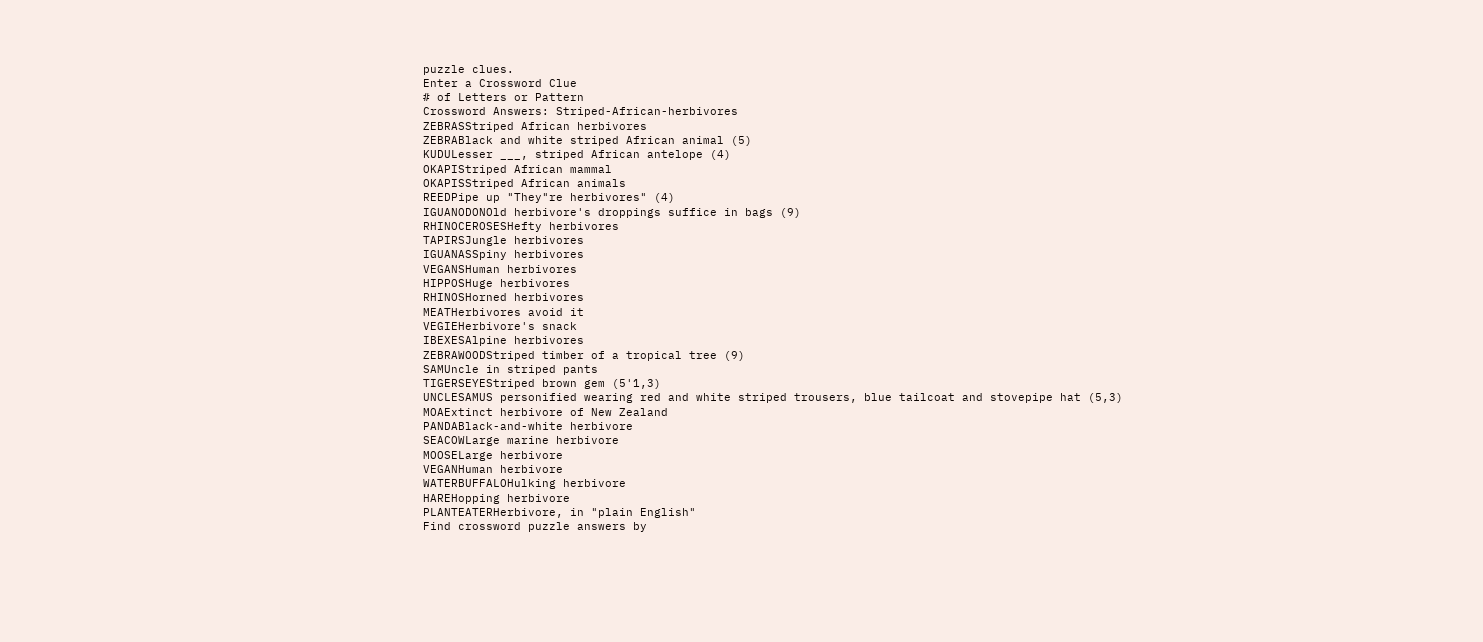puzzle clues.
Enter a Crossword Clue
# of Letters or Pattern
Crossword Answers: Striped-African-herbivores
ZEBRASStriped African herbivores
ZEBRABlack and white striped African animal (5)
KUDULesser ___, striped African antelope (4)
OKAPIStriped African mammal
OKAPISStriped African animals
REEDPipe up "They"re herbivores" (4)
IGUANODONOld herbivore's droppings suffice in bags (9)
RHINOCEROSESHefty herbivores
TAPIRSJungle herbivores
IGUANASSpiny herbivores
VEGANSHuman herbivores
HIPPOSHuge herbivores
RHINOSHorned herbivores
MEATHerbivores avoid it
VEGIEHerbivore's snack
IBEXESAlpine herbivores
ZEBRAWOODStriped timber of a tropical tree (9)
SAMUncle in striped pants
TIGERSEYEStriped brown gem (5'1,3)
UNCLESAMUS personified wearing red and white striped trousers, blue tailcoat and stovepipe hat (5,3)
MOAExtinct herbivore of New Zealand
PANDABlack-and-white herbivore
SEACOWLarge marine herbivore
MOOSELarge herbivore
VEGANHuman herbivore
WATERBUFFALOHulking herbivore
HAREHopping herbivore
PLANTEATERHerbivore, in "plain English"
Find crossword puzzle answers by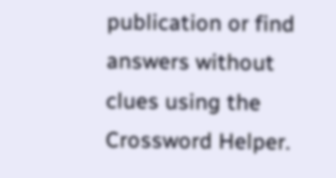publication or find answers without clues using the Crossword Helper.